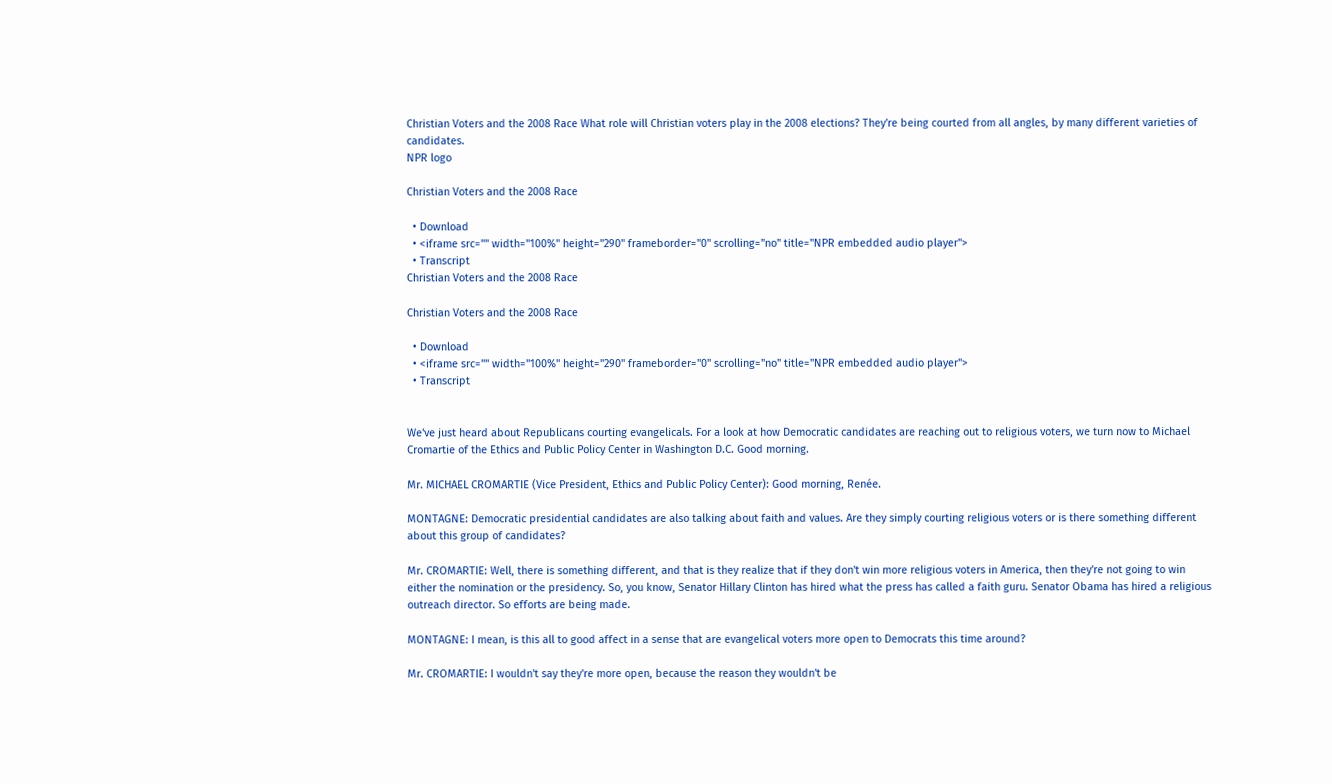Christian Voters and the 2008 Race What role will Christian voters play in the 2008 elections? They're being courted from all angles, by many different varieties of candidates.
NPR logo

Christian Voters and the 2008 Race

  • Download
  • <iframe src="" width="100%" height="290" frameborder="0" scrolling="no" title="NPR embedded audio player">
  • Transcript
Christian Voters and the 2008 Race

Christian Voters and the 2008 Race

  • Download
  • <iframe src="" width="100%" height="290" frameborder="0" scrolling="no" title="NPR embedded audio player">
  • Transcript


We've just heard about Republicans courting evangelicals. For a look at how Democratic candidates are reaching out to religious voters, we turn now to Michael Cromartie of the Ethics and Public Policy Center in Washington D.C. Good morning.

Mr. MICHAEL CROMARTIE (Vice President, Ethics and Public Policy Center): Good morning, Renée.

MONTAGNE: Democratic presidential candidates are also talking about faith and values. Are they simply courting religious voters or is there something different about this group of candidates?

Mr. CROMARTIE: Well, there is something different, and that is they realize that if they don't win more religious voters in America, then they're not going to win either the nomination or the presidency. So, you know, Senator Hillary Clinton has hired what the press has called a faith guru. Senator Obama has hired a religious outreach director. So efforts are being made.

MONTAGNE: I mean, is this all to good affect in a sense that are evangelical voters more open to Democrats this time around?

Mr. CROMARTIE: I wouldn't say they're more open, because the reason they wouldn't be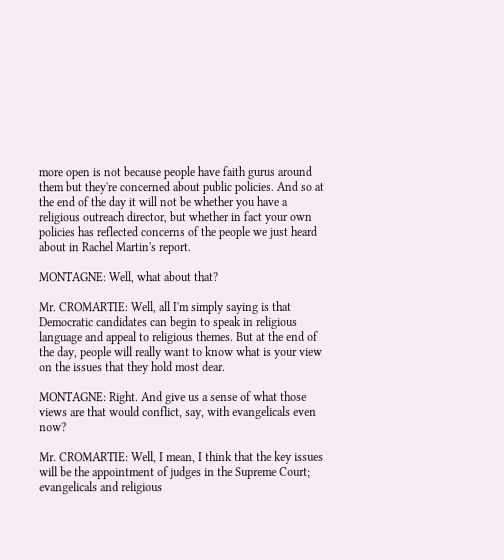more open is not because people have faith gurus around them but they're concerned about public policies. And so at the end of the day it will not be whether you have a religious outreach director, but whether in fact your own policies has reflected concerns of the people we just heard about in Rachel Martin's report.

MONTAGNE: Well, what about that?

Mr. CROMARTIE: Well, all I'm simply saying is that Democratic candidates can begin to speak in religious language and appeal to religious themes. But at the end of the day, people will really want to know what is your view on the issues that they hold most dear.

MONTAGNE: Right. And give us a sense of what those views are that would conflict, say, with evangelicals even now?

Mr. CROMARTIE: Well, I mean, I think that the key issues will be the appointment of judges in the Supreme Court; evangelicals and religious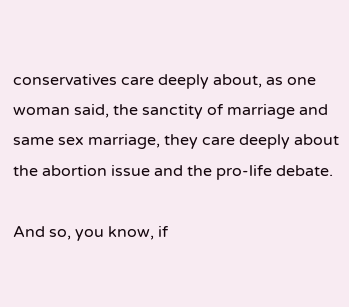conservatives care deeply about, as one woman said, the sanctity of marriage and same sex marriage, they care deeply about the abortion issue and the pro-life debate.

And so, you know, if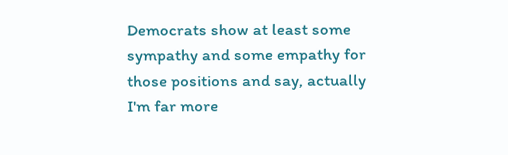Democrats show at least some sympathy and some empathy for those positions and say, actually I'm far more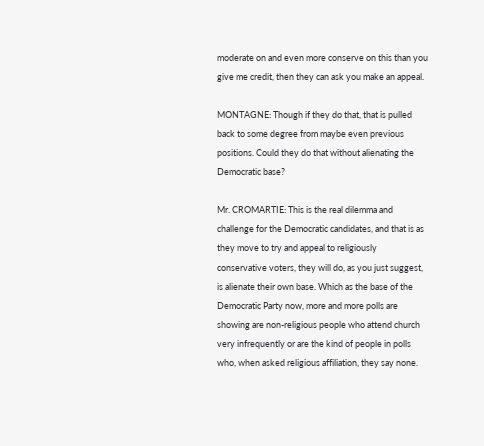moderate on and even more conserve on this than you give me credit, then they can ask you make an appeal.

MONTAGNE: Though if they do that, that is pulled back to some degree from maybe even previous positions. Could they do that without alienating the Democratic base?

Mr. CROMARTIE: This is the real dilemma and challenge for the Democratic candidates, and that is as they move to try and appeal to religiously conservative voters, they will do, as you just suggest, is alienate their own base. Which as the base of the Democratic Party now, more and more polls are showing are non-religious people who attend church very infrequently or are the kind of people in polls who, when asked religious affiliation, they say none.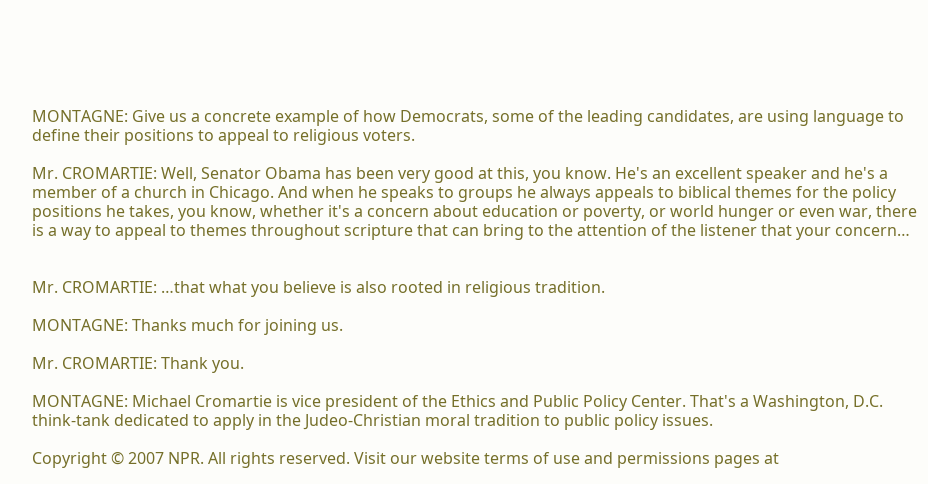MONTAGNE: Give us a concrete example of how Democrats, some of the leading candidates, are using language to define their positions to appeal to religious voters.

Mr. CROMARTIE: Well, Senator Obama has been very good at this, you know. He's an excellent speaker and he's a member of a church in Chicago. And when he speaks to groups he always appeals to biblical themes for the policy positions he takes, you know, whether it's a concern about education or poverty, or world hunger or even war, there is a way to appeal to themes throughout scripture that can bring to the attention of the listener that your concern…


Mr. CROMARTIE: …that what you believe is also rooted in religious tradition.

MONTAGNE: Thanks much for joining us.

Mr. CROMARTIE: Thank you.

MONTAGNE: Michael Cromartie is vice president of the Ethics and Public Policy Center. That's a Washington, D.C. think-tank dedicated to apply in the Judeo-Christian moral tradition to public policy issues.

Copyright © 2007 NPR. All rights reserved. Visit our website terms of use and permissions pages at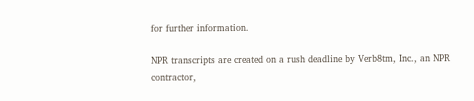for further information.

NPR transcripts are created on a rush deadline by Verb8tm, Inc., an NPR contractor,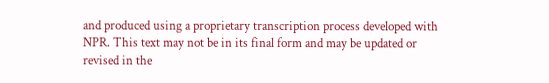and produced using a proprietary transcription process developed with NPR. This text may not be in its final form and may be updated or revised in the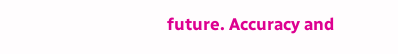future. Accuracy and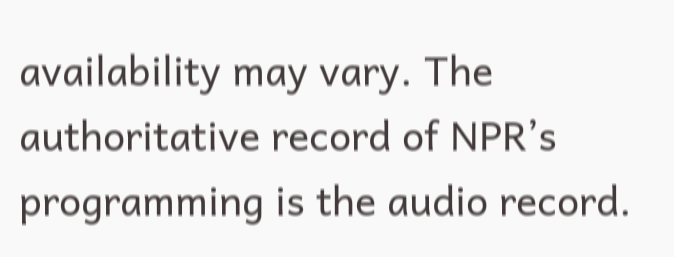availability may vary. The authoritative record of NPR’s programming is the audio record.